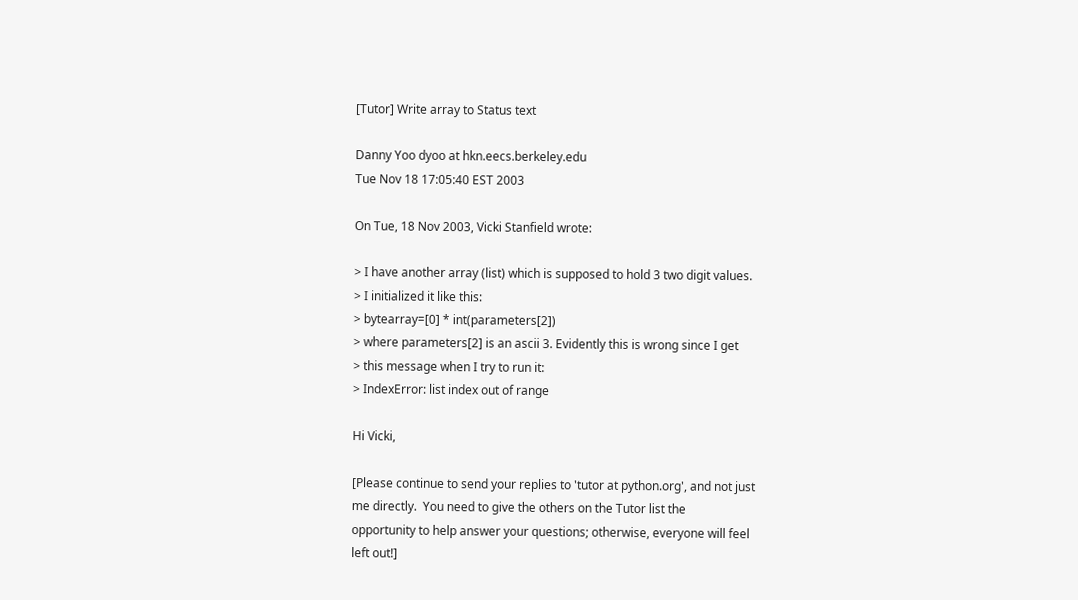[Tutor] Write array to Status text

Danny Yoo dyoo at hkn.eecs.berkeley.edu
Tue Nov 18 17:05:40 EST 2003

On Tue, 18 Nov 2003, Vicki Stanfield wrote:

> I have another array (list) which is supposed to hold 3 two digit values.
> I initialized it like this:
> bytearray=[0] * int(parameters[2])
> where parameters[2] is an ascii 3. Evidently this is wrong since I get
> this message when I try to run it:
> IndexError: list index out of range

Hi Vicki,

[Please continue to send your replies to 'tutor at python.org', and not just
me directly.  You need to give the others on the Tutor list the
opportunity to help answer your questions; otherwise, everyone will feel
left out!]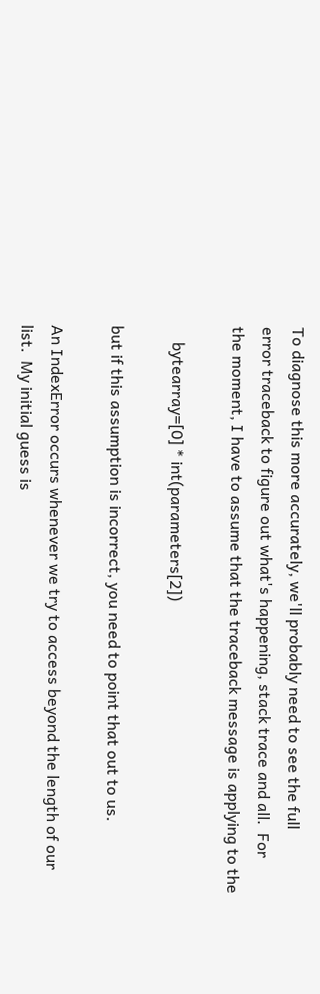To diagnose this more accurately, we'll probably need to see the full
error traceback to figure out what's happening, stack trace and all.  For
the moment, I have to assume that the traceback message is applying to the

    bytearray=[0] * int(parameters[2])

but if this assumption is incorrect, you need to point that out to us.

An IndexError occurs whenever we try to access beyond the length of our
list.  My initial guess is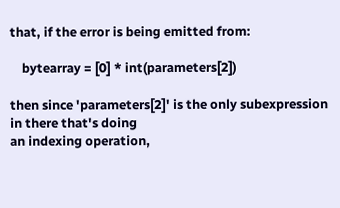that, if the error is being emitted from:

    bytearray = [0] * int(parameters[2])

then since 'parameters[2]' is the only subexpression in there that's doing
an indexing operation,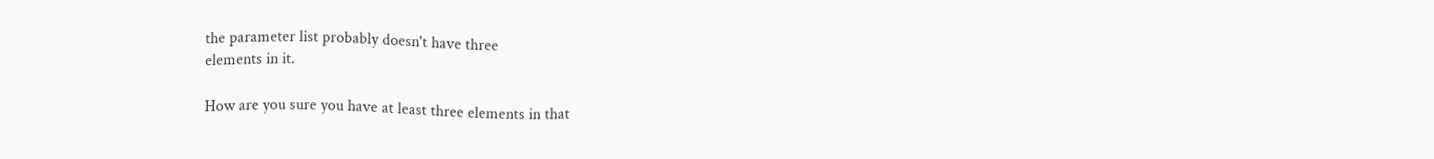the parameter list probably doesn't have three
elements in it.

How are you sure you have at least three elements in that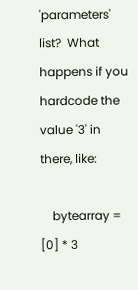'parameters'
list?  What happens if you hardcode the value '3' in there, like:

    bytearray = [0] * 3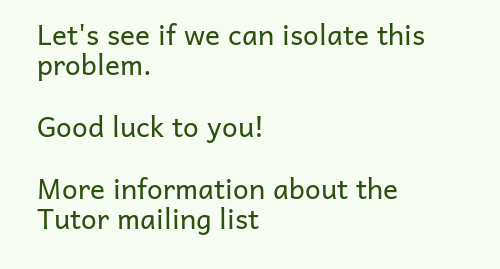Let's see if we can isolate this problem.

Good luck to you!

More information about the Tutor mailing list